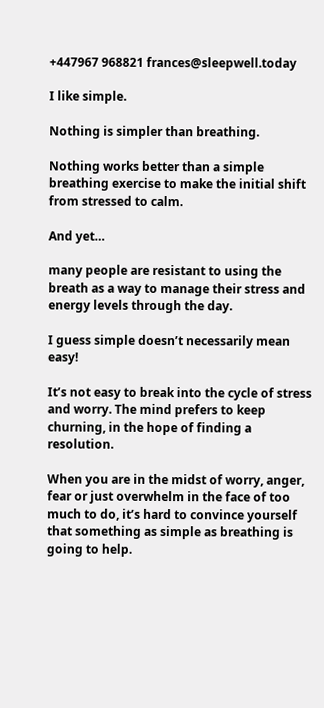+447967 968821 frances@sleepwell.today

I like simple.

Nothing is simpler than breathing.

Nothing works better than a simple breathing exercise to make the initial shift from stressed to calm.

And yet…

many people are resistant to using the breath as a way to manage their stress and energy levels through the day.

I guess simple doesn’t necessarily mean easy!

It’s not easy to break into the cycle of stress and worry. The mind prefers to keep churning, in the hope of finding a resolution.

When you are in the midst of worry, anger, fear or just overwhelm in the face of too much to do, it’s hard to convince yourself that something as simple as breathing is going to help.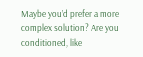Maybe you’d prefer a more complex solution? Are you conditioned, like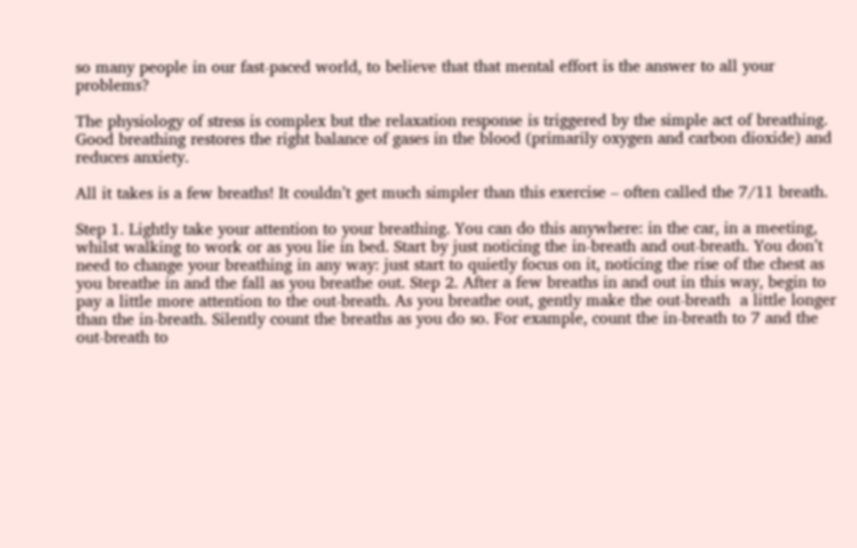so many people in our fast-paced world, to believe that that mental effort is the answer to all your problems?

The physiology of stress is complex but the relaxation response is triggered by the simple act of breathing. Good breathing restores the right balance of gases in the blood (primarily oxygen and carbon dioxide) and reduces anxiety.

All it takes is a few breaths! It couldn’t get much simpler than this exercise – often called the 7/11 breath.

Step 1. Lightly take your attention to your breathing. You can do this anywhere: in the car, in a meeting, whilst walking to work or as you lie in bed. Start by just noticing the in-breath and out-breath. You don’t need to change your breathing in any way: just start to quietly focus on it, noticing the rise of the chest as you breathe in and the fall as you breathe out. Step 2. After a few breaths in and out in this way, begin to pay a little more attention to the out-breath. As you breathe out, gently make the out-breath  a little longer than the in-breath. Silently count the breaths as you do so. For example, count the in-breath to 7 and the out-breath to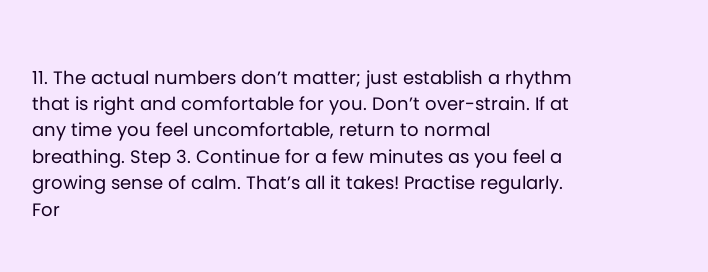11. The actual numbers don’t matter; just establish a rhythm that is right and comfortable for you. Don’t over-strain. If at any time you feel uncomfortable, return to normal breathing. Step 3. Continue for a few minutes as you feel a growing sense of calm. That’s all it takes! Practise regularly. For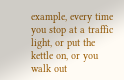example, every time you stop at a traffic light, or put the kettle on, or you walk out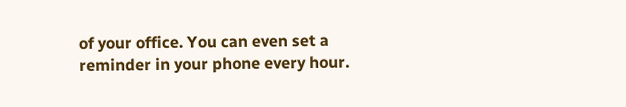of your office. You can even set a reminder in your phone every hour.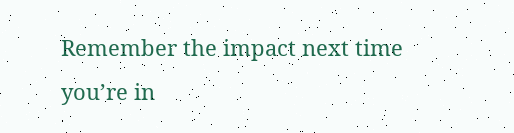Remember the impact next time you’re in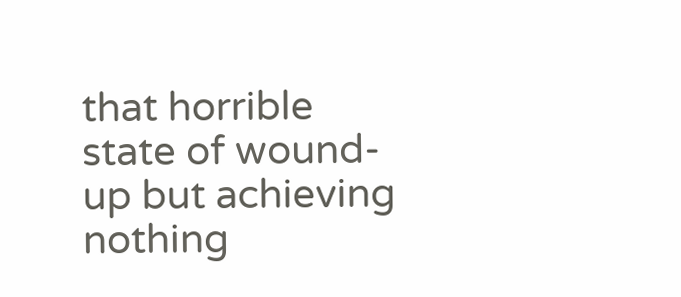that horrible state of wound-up but achieving nothing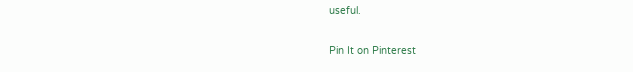useful.

Pin It on Pinterest